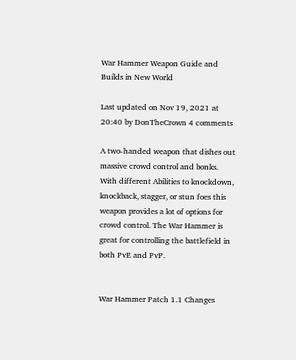War Hammer Weapon Guide and Builds in New World

Last updated on Nov 19, 2021 at 20:40 by DonTheCrown 4 comments

A two-handed weapon that dishes out massive crowd control and bonks. With different Abilities to knockdown, knockback, stagger, or stun foes this weapon provides a lot of options for crowd control. The War Hammer is great for controlling the battlefield in both PvE and PvP.


War Hammer Patch 1.1 Changes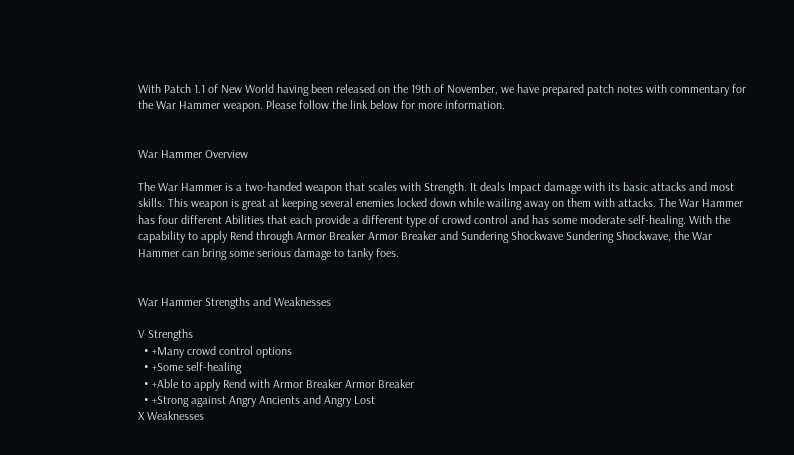With Patch 1.1 of New World having been released on the 19th of November, we have prepared patch notes with commentary for the War Hammer weapon. Please follow the link below for more information.


War Hammer Overview

The War Hammer is a two-handed weapon that scales with Strength. It deals Impact damage with its basic attacks and most skills. This weapon is great at keeping several enemies locked down while wailing away on them with attacks. The War Hammer has four different Abilities that each provide a different type of crowd control and has some moderate self-healing. With the capability to apply Rend through Armor Breaker Armor Breaker and Sundering Shockwave Sundering Shockwave, the War Hammer can bring some serious damage to tanky foes.


War Hammer Strengths and Weaknesses

V Strengths
  • +Many crowd control options
  • +Some self-healing
  • +Able to apply Rend with Armor Breaker Armor Breaker
  • +Strong against Angry Ancients and Angry Lost
X Weaknesses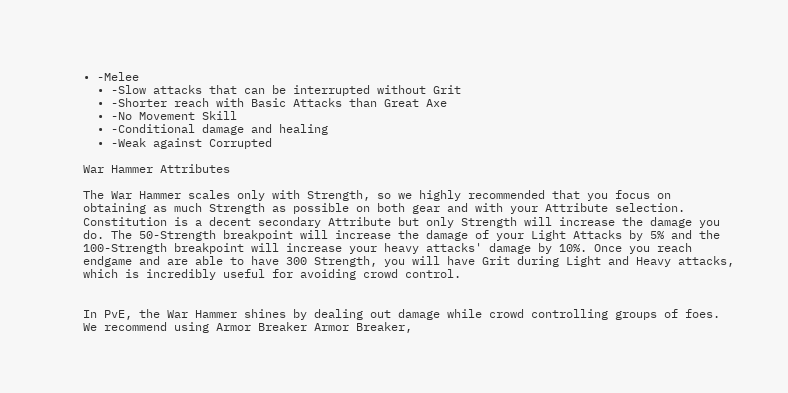• -Melee
  • -Slow attacks that can be interrupted without Grit
  • -Shorter reach with Basic Attacks than Great Axe
  • -No Movement Skill
  • -Conditional damage and healing
  • -Weak against Corrupted

War Hammer Attributes

The War Hammer scales only with Strength, so we highly recommended that you focus on obtaining as much Strength as possible on both gear and with your Attribute selection. Constitution is a decent secondary Attribute but only Strength will increase the damage you do. The 50-Strength breakpoint will increase the damage of your Light Attacks by 5% and the 100-Strength breakpoint will increase your heavy attacks' damage by 10%. Once you reach endgame and are able to have 300 Strength, you will have Grit during Light and Heavy attacks, which is incredibly useful for avoiding crowd control.


In PvE, the War Hammer shines by dealing out damage while crowd controlling groups of foes. We recommend using Armor Breaker Armor Breaker,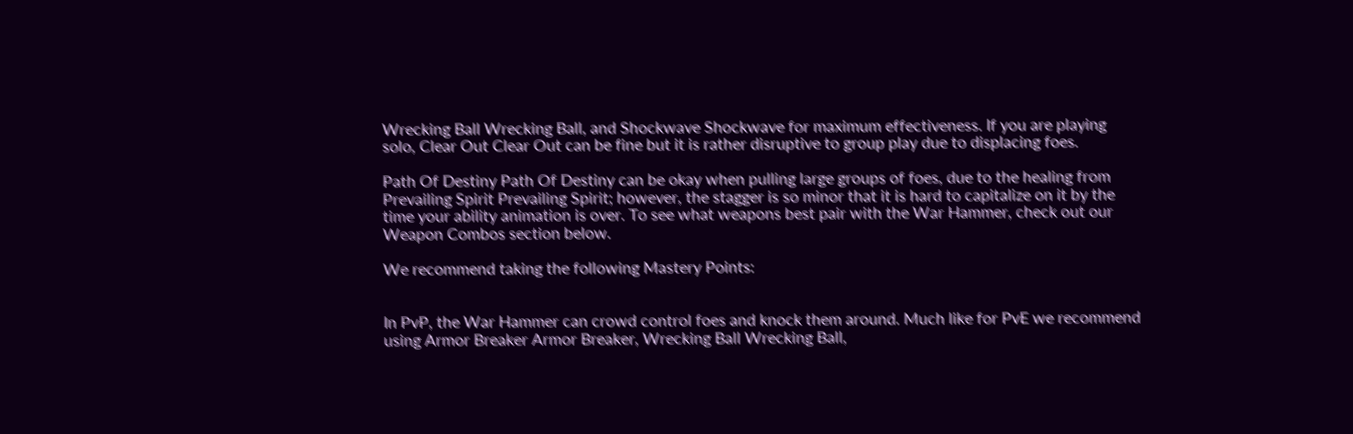Wrecking Ball Wrecking Ball, and Shockwave Shockwave for maximum effectiveness. If you are playing solo, Clear Out Clear Out can be fine but it is rather disruptive to group play due to displacing foes.

Path Of Destiny Path Of Destiny can be okay when pulling large groups of foes, due to the healing from Prevailing Spirit Prevailing Spirit; however, the stagger is so minor that it is hard to capitalize on it by the time your ability animation is over. To see what weapons best pair with the War Hammer, check out our Weapon Combos section below.

We recommend taking the following Mastery Points:


In PvP, the War Hammer can crowd control foes and knock them around. Much like for PvE we recommend using Armor Breaker Armor Breaker, Wrecking Ball Wrecking Ball,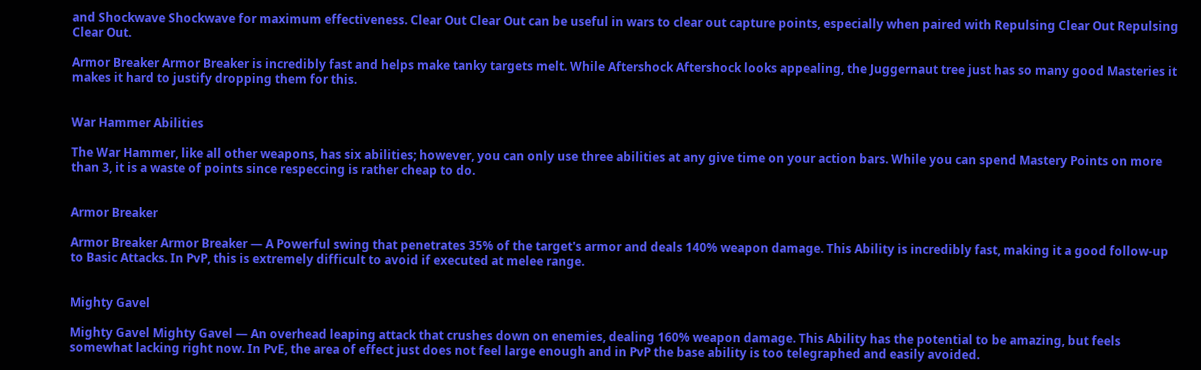and Shockwave Shockwave for maximum effectiveness. Clear Out Clear Out can be useful in wars to clear out capture points, especially when paired with Repulsing Clear Out Repulsing Clear Out.

Armor Breaker Armor Breaker is incredibly fast and helps make tanky targets melt. While Aftershock Aftershock looks appealing, the Juggernaut tree just has so many good Masteries it makes it hard to justify dropping them for this.


War Hammer Abilities

The War Hammer, like all other weapons, has six abilities; however, you can only use three abilities at any give time on your action bars. While you can spend Mastery Points on more than 3, it is a waste of points since respeccing is rather cheap to do.


Armor Breaker

Armor Breaker Armor Breaker — A Powerful swing that penetrates 35% of the target's armor and deals 140% weapon damage. This Ability is incredibly fast, making it a good follow-up to Basic Attacks. In PvP, this is extremely difficult to avoid if executed at melee range.


Mighty Gavel

Mighty Gavel Mighty Gavel — An overhead leaping attack that crushes down on enemies, dealing 160% weapon damage. This Ability has the potential to be amazing, but feels somewhat lacking right now. In PvE, the area of effect just does not feel large enough and in PvP the base ability is too telegraphed and easily avoided.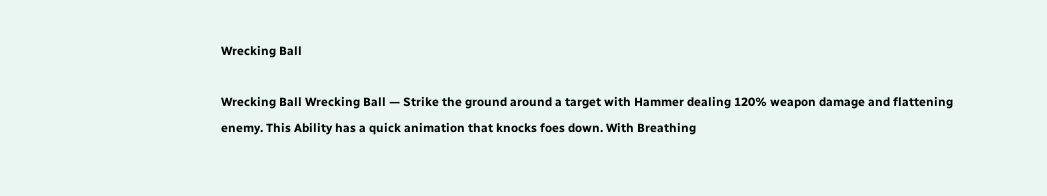Wrecking Ball

Wrecking Ball Wrecking Ball — Strike the ground around a target with Hammer dealing 120% weapon damage and flattening enemy. This Ability has a quick animation that knocks foes down. With Breathing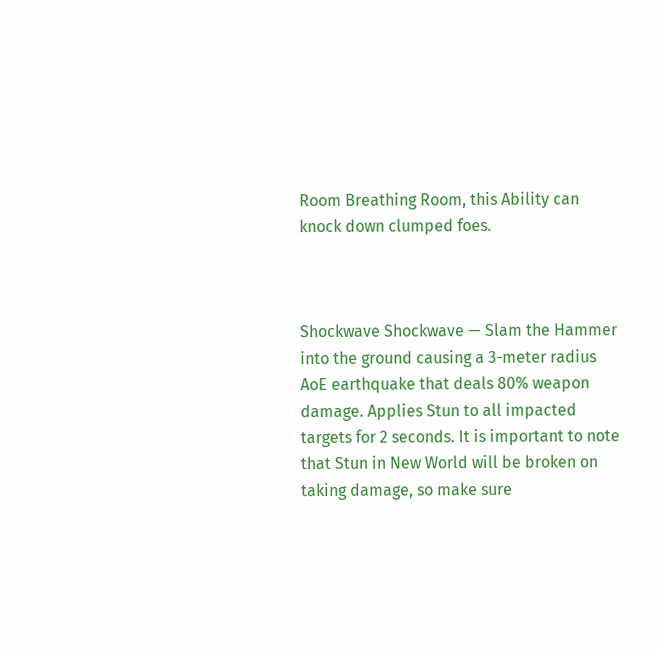Room Breathing Room, this Ability can knock down clumped foes.



Shockwave Shockwave — Slam the Hammer into the ground causing a 3-meter radius AoE earthquake that deals 80% weapon damage. Applies Stun to all impacted targets for 2 seconds. It is important to note that Stun in New World will be broken on taking damage, so make sure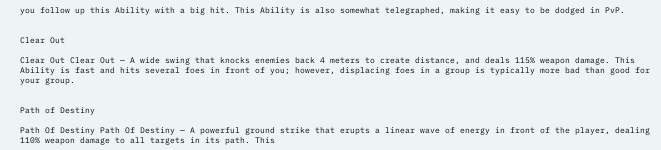you follow up this Ability with a big hit. This Ability is also somewhat telegraphed, making it easy to be dodged in PvP.


Clear Out

Clear Out Clear Out — A wide swing that knocks enemies back 4 meters to create distance, and deals 115% weapon damage. This Ability is fast and hits several foes in front of you; however, displacing foes in a group is typically more bad than good for your group.


Path of Destiny

Path Of Destiny Path Of Destiny — A powerful ground strike that erupts a linear wave of energy in front of the player, dealing 110% weapon damage to all targets in its path. This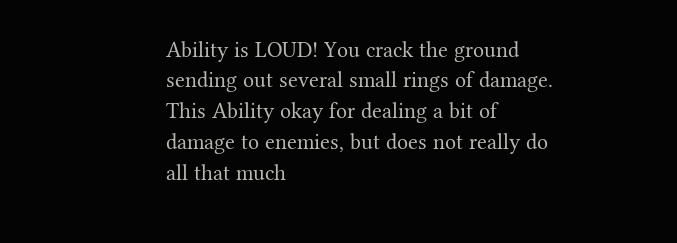Ability is LOUD! You crack the ground sending out several small rings of damage. This Ability okay for dealing a bit of damage to enemies, but does not really do all that much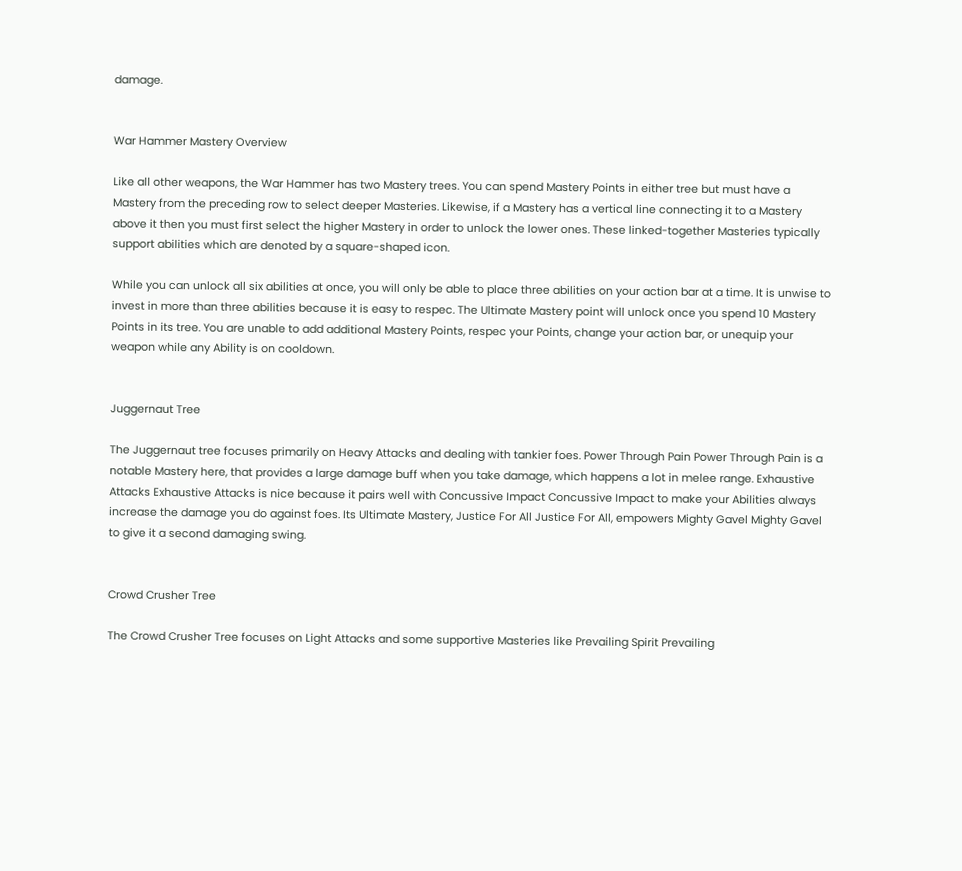damage.


War Hammer Mastery Overview

Like all other weapons, the War Hammer has two Mastery trees. You can spend Mastery Points in either tree but must have a Mastery from the preceding row to select deeper Masteries. Likewise, if a Mastery has a vertical line connecting it to a Mastery above it then you must first select the higher Mastery in order to unlock the lower ones. These linked-together Masteries typically support abilities which are denoted by a square-shaped icon.

While you can unlock all six abilities at once, you will only be able to place three abilities on your action bar at a time. It is unwise to invest in more than three abilities because it is easy to respec. The Ultimate Mastery point will unlock once you spend 10 Mastery Points in its tree. You are unable to add additional Mastery Points, respec your Points, change your action bar, or unequip your weapon while any Ability is on cooldown.


Juggernaut Tree

The Juggernaut tree focuses primarily on Heavy Attacks and dealing with tankier foes. Power Through Pain Power Through Pain is a notable Mastery here, that provides a large damage buff when you take damage, which happens a lot in melee range. Exhaustive Attacks Exhaustive Attacks is nice because it pairs well with Concussive Impact Concussive Impact to make your Abilities always increase the damage you do against foes. Its Ultimate Mastery, Justice For All Justice For All, empowers Mighty Gavel Mighty Gavel to give it a second damaging swing.


Crowd Crusher Tree

The Crowd Crusher Tree focuses on Light Attacks and some supportive Masteries like Prevailing Spirit Prevailing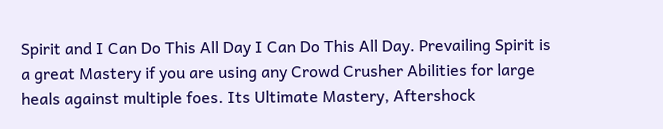Spirit and I Can Do This All Day I Can Do This All Day. Prevailing Spirit is a great Mastery if you are using any Crowd Crusher Abilities for large heals against multiple foes. Its Ultimate Mastery, Aftershock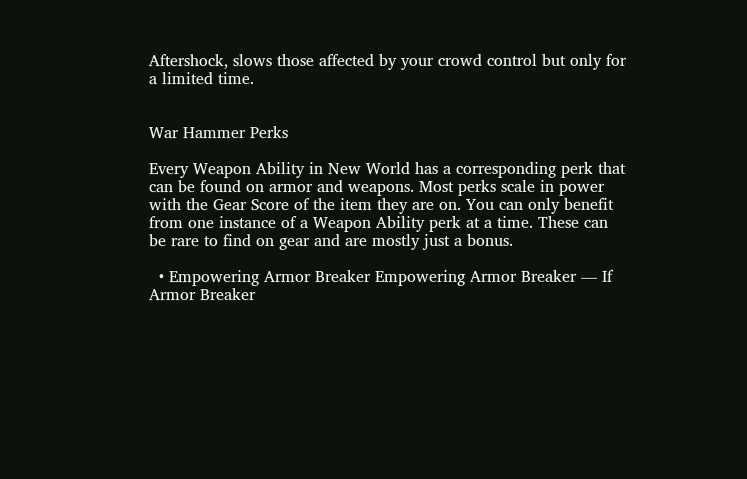Aftershock, slows those affected by your crowd control but only for a limited time.


War Hammer Perks

Every Weapon Ability in New World has a corresponding perk that can be found on armor and weapons. Most perks scale in power with the Gear Score of the item they are on. You can only benefit from one instance of a Weapon Ability perk at a time. These can be rare to find on gear and are mostly just a bonus.

  • Empowering Armor Breaker Empowering Armor Breaker — If Armor Breaker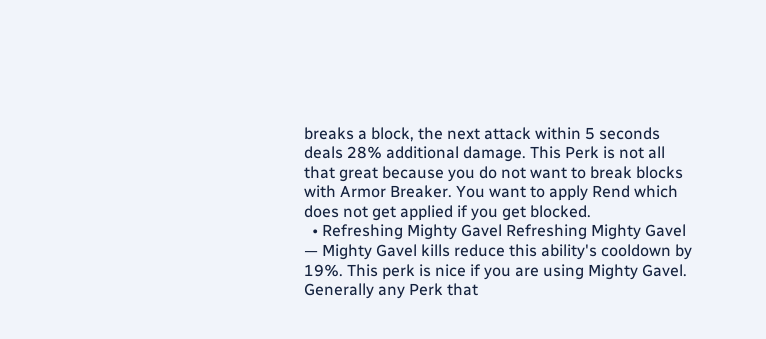breaks a block, the next attack within 5 seconds deals 28% additional damage. This Perk is not all that great because you do not want to break blocks with Armor Breaker. You want to apply Rend which does not get applied if you get blocked.
  • Refreshing Mighty Gavel Refreshing Mighty Gavel — Mighty Gavel kills reduce this ability's cooldown by 19%. This perk is nice if you are using Mighty Gavel. Generally any Perk that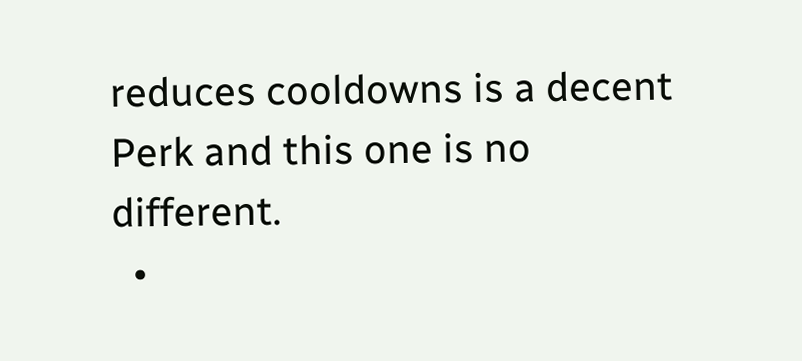reduces cooldowns is a decent Perk and this one is no different.
  •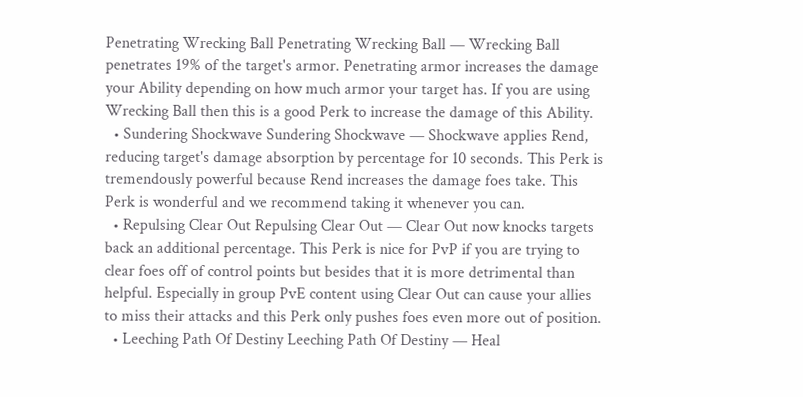Penetrating Wrecking Ball Penetrating Wrecking Ball — Wrecking Ball penetrates 19% of the target's armor. Penetrating armor increases the damage your Ability depending on how much armor your target has. If you are using Wrecking Ball then this is a good Perk to increase the damage of this Ability.
  • Sundering Shockwave Sundering Shockwave — Shockwave applies Rend, reducing target's damage absorption by percentage for 10 seconds. This Perk is tremendously powerful because Rend increases the damage foes take. This Perk is wonderful and we recommend taking it whenever you can.
  • Repulsing Clear Out Repulsing Clear Out — Clear Out now knocks targets back an additional percentage. This Perk is nice for PvP if you are trying to clear foes off of control points but besides that it is more detrimental than helpful. Especially in group PvE content using Clear Out can cause your allies to miss their attacks and this Perk only pushes foes even more out of position.
  • Leeching Path Of Destiny Leeching Path Of Destiny — Heal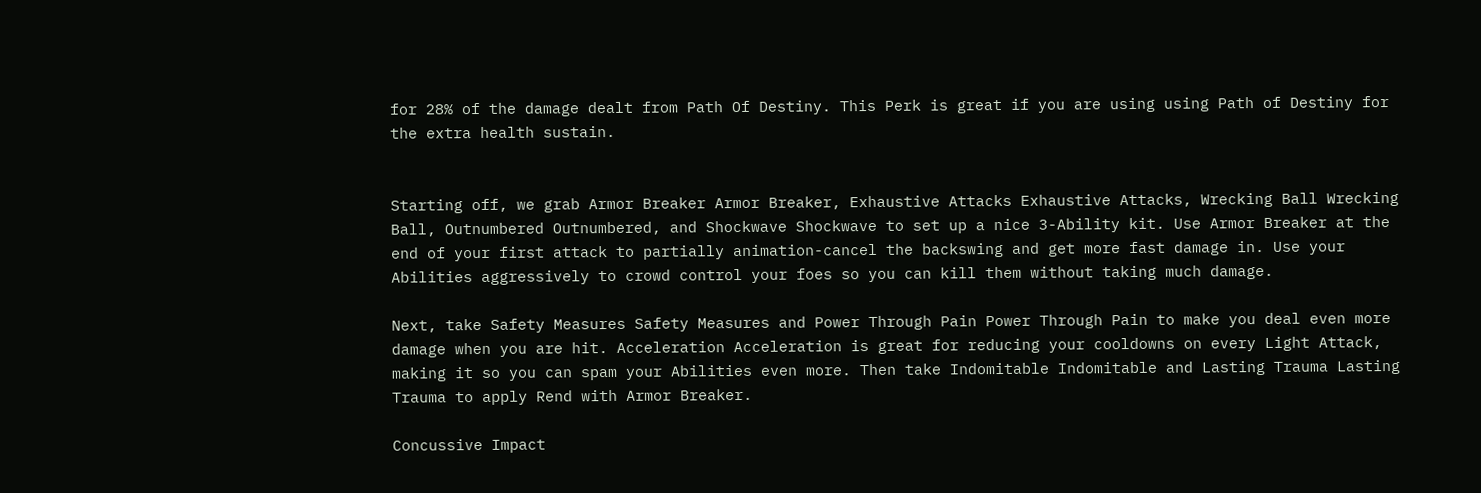for 28% of the damage dealt from Path Of Destiny. This Perk is great if you are using using Path of Destiny for the extra health sustain.


Starting off, we grab Armor Breaker Armor Breaker, Exhaustive Attacks Exhaustive Attacks, Wrecking Ball Wrecking Ball, Outnumbered Outnumbered, and Shockwave Shockwave to set up a nice 3-Ability kit. Use Armor Breaker at the end of your first attack to partially animation-cancel the backswing and get more fast damage in. Use your Abilities aggressively to crowd control your foes so you can kill them without taking much damage.

Next, take Safety Measures Safety Measures and Power Through Pain Power Through Pain to make you deal even more damage when you are hit. Acceleration Acceleration is great for reducing your cooldowns on every Light Attack, making it so you can spam your Abilities even more. Then take Indomitable Indomitable and Lasting Trauma Lasting Trauma to apply Rend with Armor Breaker.

Concussive Impact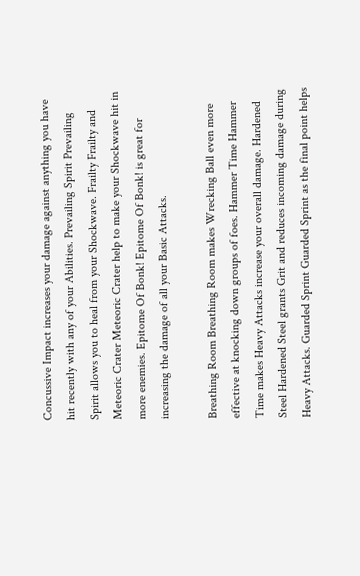Concussive Impact increases your damage against anything you have hit recently with any of your Abilities. Prevailing Spirit Prevailing Spirit allows you to heal from your Shockwave. Frailty Frailty and Meteoric Crater Meteoric Crater help to make your Shockwave hit in more enemies. Epitome Of Bonk! Epitome Of Bonk! is great for increasing the damage of all your Basic Attacks.

Breathing Room Breathing Room makes Wrecking Ball even more effective at knocking down groups of foes. Hammer Time Hammer Time makes Heavy Attacks increase your overall damage. Hardened Steel Hardened Steel grants Grit and reduces incoming damage during Heavy Attacks. Guarded Sprint Guarded Sprint as the final point helps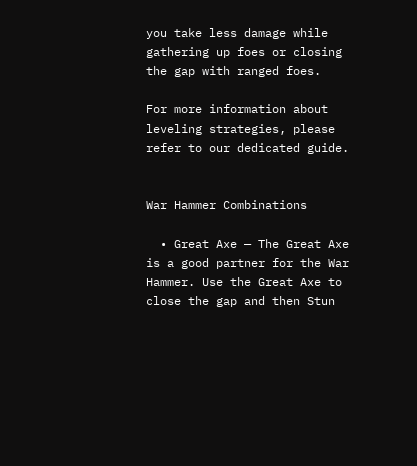you take less damage while gathering up foes or closing the gap with ranged foes.

For more information about leveling strategies, please refer to our dedicated guide.


War Hammer Combinations

  • Great Axe — The Great Axe is a good partner for the War Hammer. Use the Great Axe to close the gap and then Stun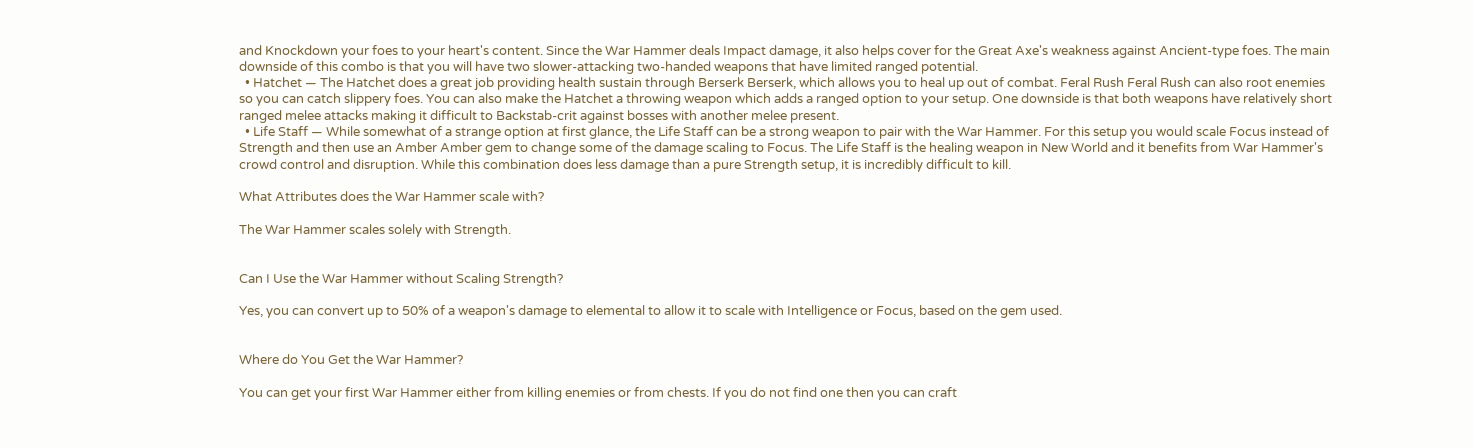and Knockdown your foes to your heart's content. Since the War Hammer deals Impact damage, it also helps cover for the Great Axe's weakness against Ancient-type foes. The main downside of this combo is that you will have two slower-attacking two-handed weapons that have limited ranged potential.
  • Hatchet — The Hatchet does a great job providing health sustain through Berserk Berserk, which allows you to heal up out of combat. Feral Rush Feral Rush can also root enemies so you can catch slippery foes. You can also make the Hatchet a throwing weapon which adds a ranged option to your setup. One downside is that both weapons have relatively short ranged melee attacks making it difficult to Backstab-crit against bosses with another melee present.
  • Life Staff — While somewhat of a strange option at first glance, the Life Staff can be a strong weapon to pair with the War Hammer. For this setup you would scale Focus instead of Strength and then use an Amber Amber gem to change some of the damage scaling to Focus. The Life Staff is the healing weapon in New World and it benefits from War Hammer's crowd control and disruption. While this combination does less damage than a pure Strength setup, it is incredibly difficult to kill.

What Attributes does the War Hammer scale with?

The War Hammer scales solely with Strength.


Can I Use the War Hammer without Scaling Strength?

Yes, you can convert up to 50% of a weapon's damage to elemental to allow it to scale with Intelligence or Focus, based on the gem used.


Where do You Get the War Hammer?

You can get your first War Hammer either from killing enemies or from chests. If you do not find one then you can craft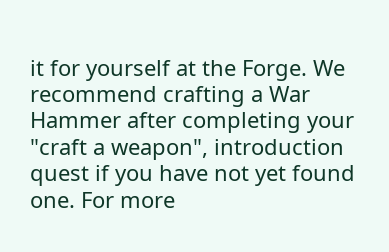it for yourself at the Forge. We recommend crafting a War Hammer after completing your "craft a weapon", introduction quest if you have not yet found one. For more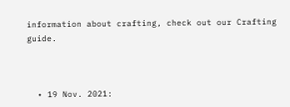information about crafting, check out our Crafting guide.



  • 19 Nov. 2021: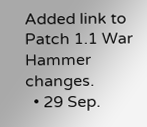Added link to Patch 1.1 War Hammer changes.
  • 29 Sep.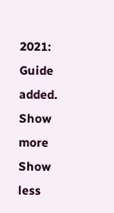2021: Guide added.
Show more
Show less